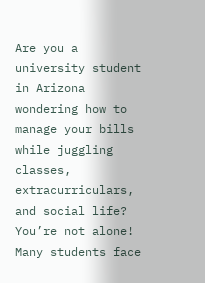Are you a university student in Arizona wondering how to manage your bills while juggling classes, extracurriculars, and social life? You’re not alone! Many students face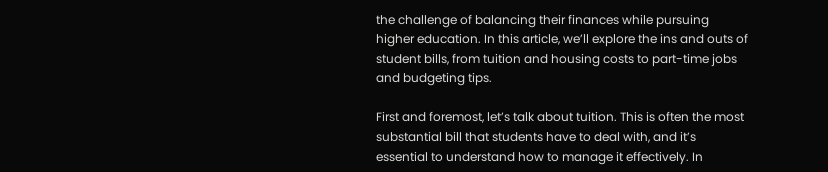the challenge of balancing their finances while pursuing higher education. In this article, we’ll explore the ins and outs of student bills, from tuition and housing costs to part-time jobs and budgeting tips.

First and foremost, let’s talk about tuition. This is often the most substantial bill that students have to deal with, and it’s essential to understand how to manage it effectively. In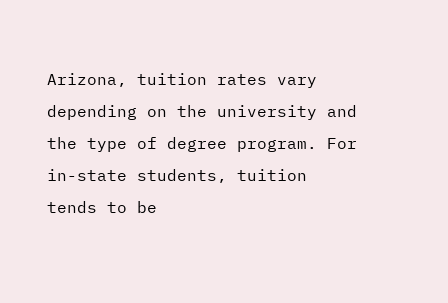Arizona, tuition rates vary depending on the university and the type of degree program. For in-state students, tuition tends to be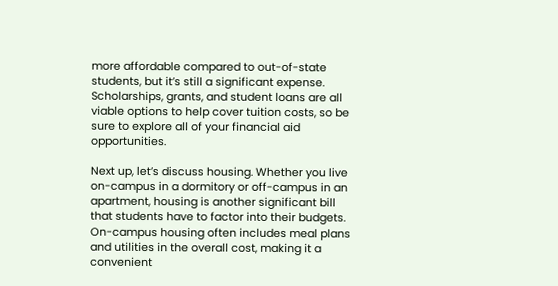more affordable compared to out-of-state students, but it’s still a significant expense. Scholarships, grants, and student loans are all viable options to help cover tuition costs, so be sure to explore all of your financial aid opportunities.

Next up, let’s discuss housing. Whether you live on-campus in a dormitory or off-campus in an apartment, housing is another significant bill that students have to factor into their budgets. On-campus housing often includes meal plans and utilities in the overall cost, making it a convenient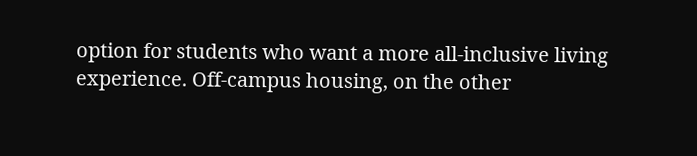option for students who want a more all-inclusive living experience. Off-campus housing, on the other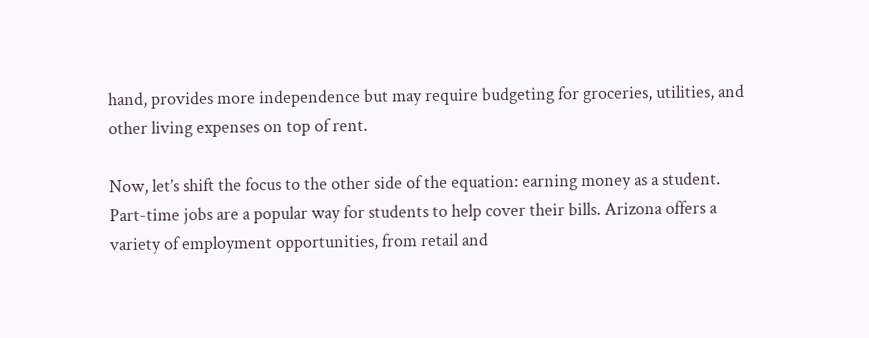hand, provides more independence but may require budgeting for groceries, utilities, and other living expenses on top of rent.

Now, let’s shift the focus to the other side of the equation: earning money as a student. Part-time jobs are a popular way for students to help cover their bills. Arizona offers a variety of employment opportunities, from retail and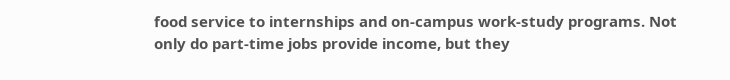food service to internships and on-campus work-study programs. Not only do part-time jobs provide income, but they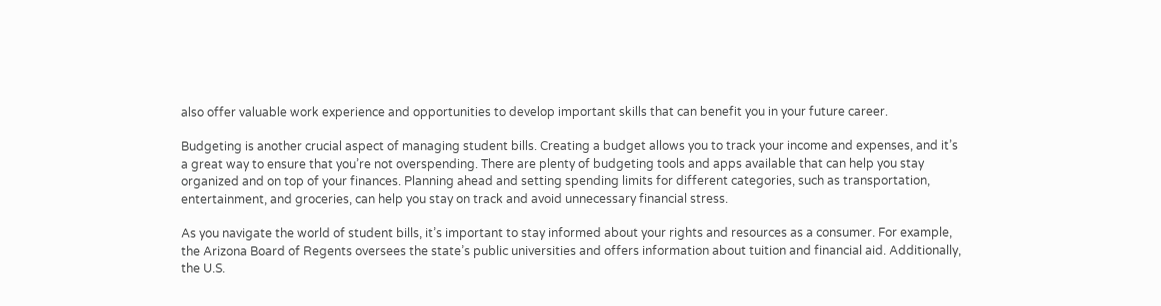also offer valuable work experience and opportunities to develop important skills that can benefit you in your future career.

Budgeting is another crucial aspect of managing student bills. Creating a budget allows you to track your income and expenses, and it’s a great way to ensure that you’re not overspending. There are plenty of budgeting tools and apps available that can help you stay organized and on top of your finances. Planning ahead and setting spending limits for different categories, such as transportation, entertainment, and groceries, can help you stay on track and avoid unnecessary financial stress.

As you navigate the world of student bills, it’s important to stay informed about your rights and resources as a consumer. For example, the Arizona Board of Regents oversees the state’s public universities and offers information about tuition and financial aid. Additionally, the U.S.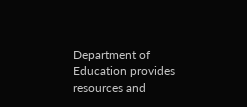Department of Education provides resources and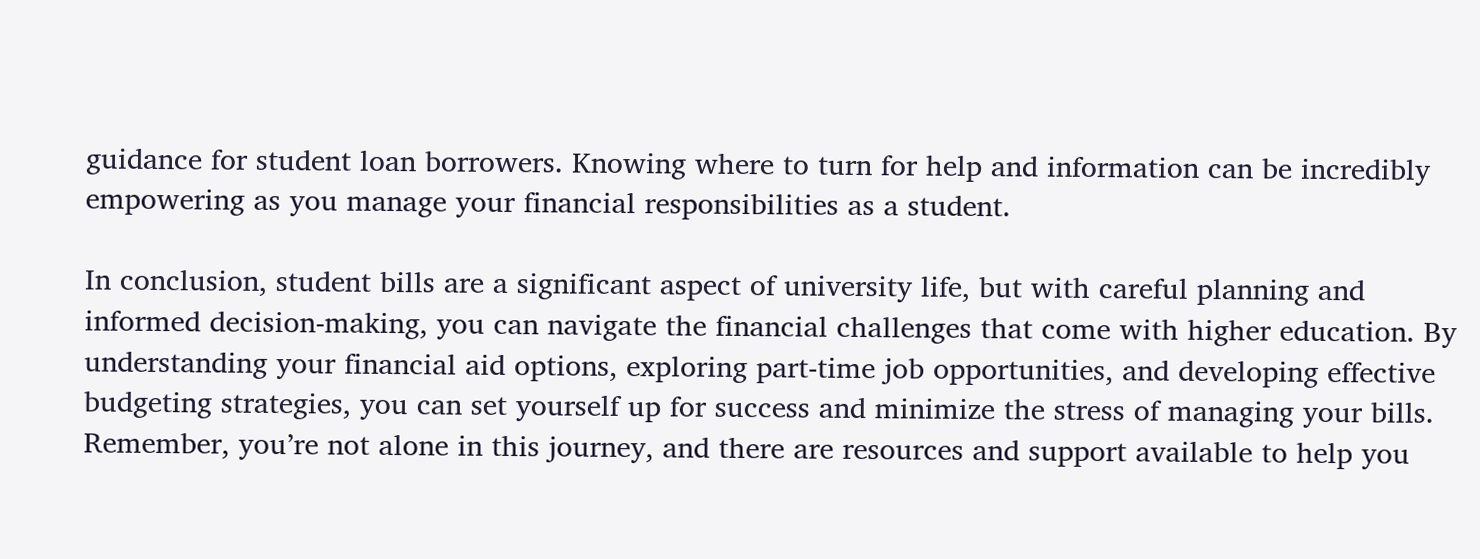guidance for student loan borrowers. Knowing where to turn for help and information can be incredibly empowering as you manage your financial responsibilities as a student.

In conclusion, student bills are a significant aspect of university life, but with careful planning and informed decision-making, you can navigate the financial challenges that come with higher education. By understanding your financial aid options, exploring part-time job opportunities, and developing effective budgeting strategies, you can set yourself up for success and minimize the stress of managing your bills. Remember, you’re not alone in this journey, and there are resources and support available to help you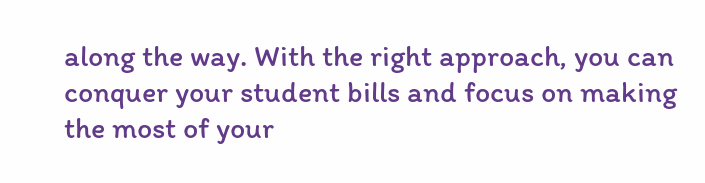along the way. With the right approach, you can conquer your student bills and focus on making the most of your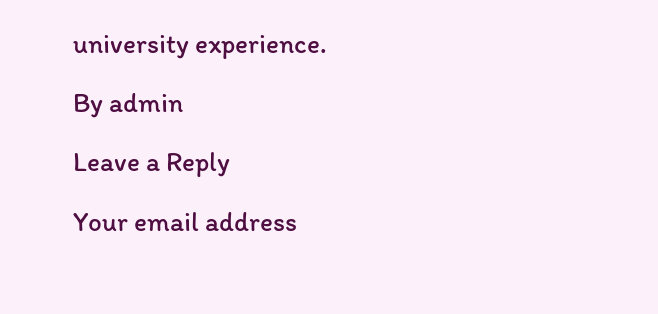university experience.

By admin

Leave a Reply

Your email address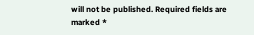will not be published. Required fields are marked *